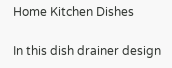Home Kitchen Dishes

In this dish drainer design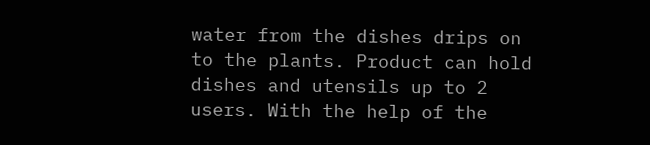water from the dishes drips on to the plants. Product can hold dishes and utensils up to 2 users. With the help of the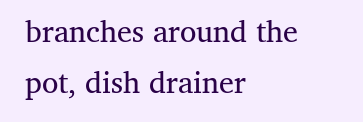branches around the pot, dish drainer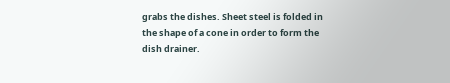grabs the dishes. Sheet steel is folded in the shape of a cone in order to form the dish drainer.